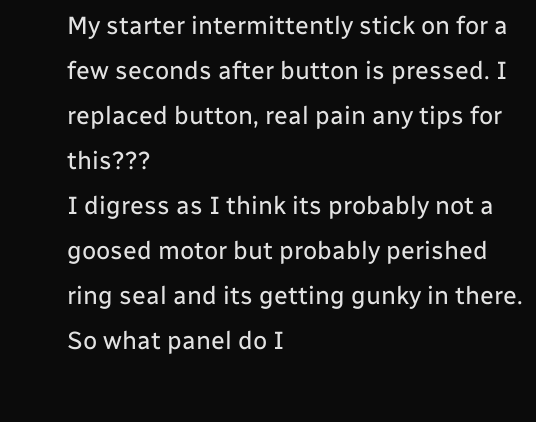My starter intermittently stick on for a few seconds after button is pressed. I replaced button, real pain any tips for this???
I digress as I think its probably not a goosed motor but probably perished ring seal and its getting gunky in there. So what panel do I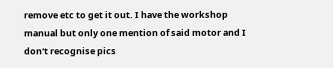remove etc to get it out. I have the workshop manual but only one mention of said motor and I don't recognise pics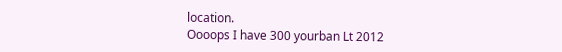location.
Oooops I have 300 yourban Lt 2012